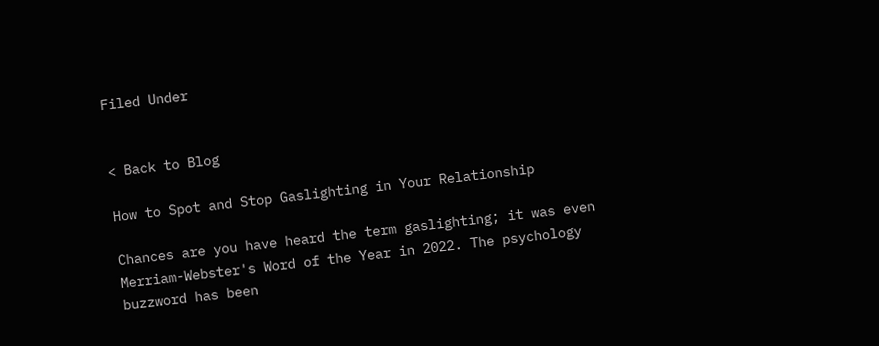Filed Under


< Back to Blog

How to Spot and Stop Gaslighting in Your Relationship

Chances are you have heard the term gaslighting; it was even Merriam-Webster's Word of the Year in 2022. The psychology buzzword has been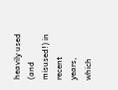heavily used (and misused!) in recent years, which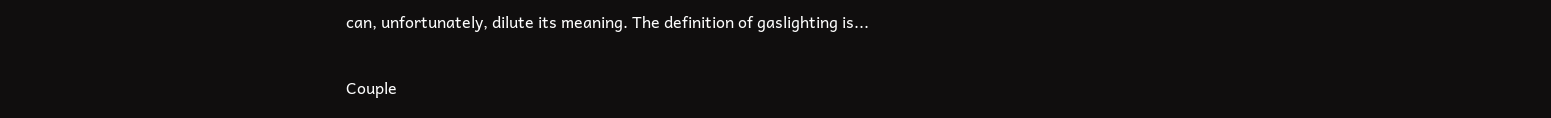can, unfortunately, dilute its meaning. The definition of gaslighting is...

Couple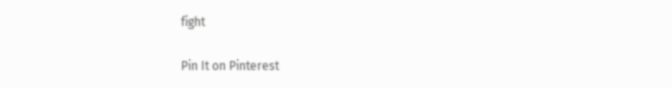fight

Pin It on Pinterest